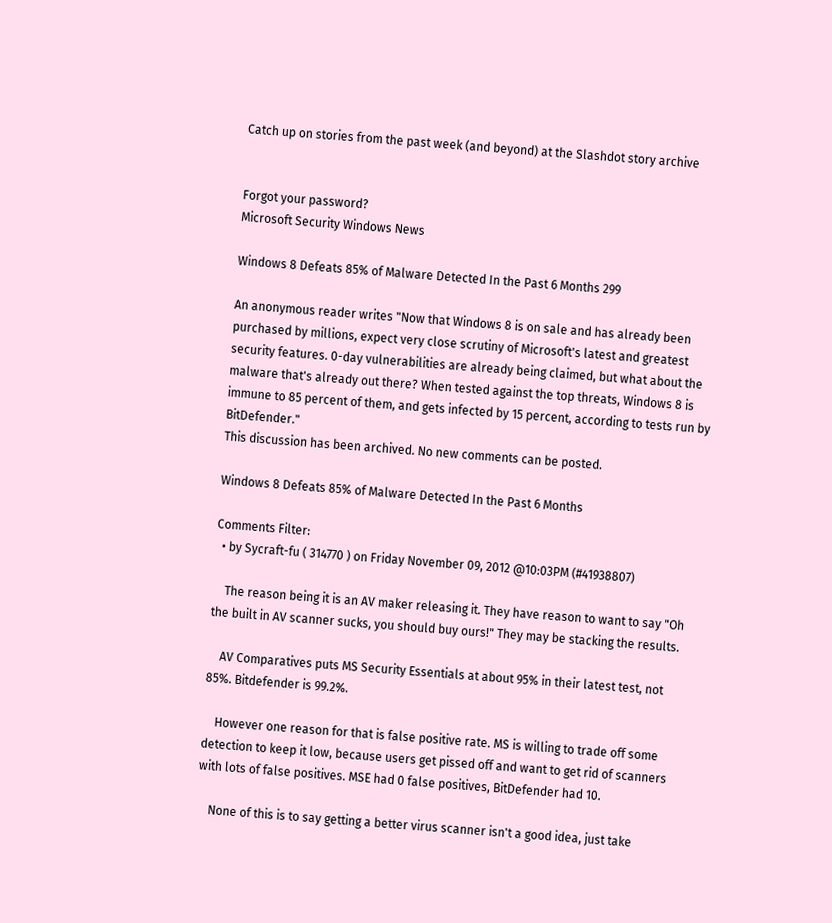Catch up on stories from the past week (and beyond) at the Slashdot story archive


Forgot your password?
Microsoft Security Windows News

Windows 8 Defeats 85% of Malware Detected In the Past 6 Months 299

An anonymous reader writes "Now that Windows 8 is on sale and has already been purchased by millions, expect very close scrutiny of Microsoft's latest and greatest security features. 0-day vulnerabilities are already being claimed, but what about the malware that's already out there? When tested against the top threats, Windows 8 is immune to 85 percent of them, and gets infected by 15 percent, according to tests run by BitDefender."
This discussion has been archived. No new comments can be posted.

Windows 8 Defeats 85% of Malware Detected In the Past 6 Months

Comments Filter:
  • by Sycraft-fu ( 314770 ) on Friday November 09, 2012 @10:03PM (#41938807)

    The reason being it is an AV maker releasing it. They have reason to want to say "Oh the built in AV scanner sucks, you should buy ours!" They may be stacking the results.

    AV Comparatives puts MS Security Essentials at about 95% in their latest test, not 85%. Bitdefender is 99.2%.

    However one reason for that is false positive rate. MS is willing to trade off some detection to keep it low, because users get pissed off and want to get rid of scanners with lots of false positives. MSE had 0 false positives, BitDefender had 10.

    None of this is to say getting a better virus scanner isn't a good idea, just take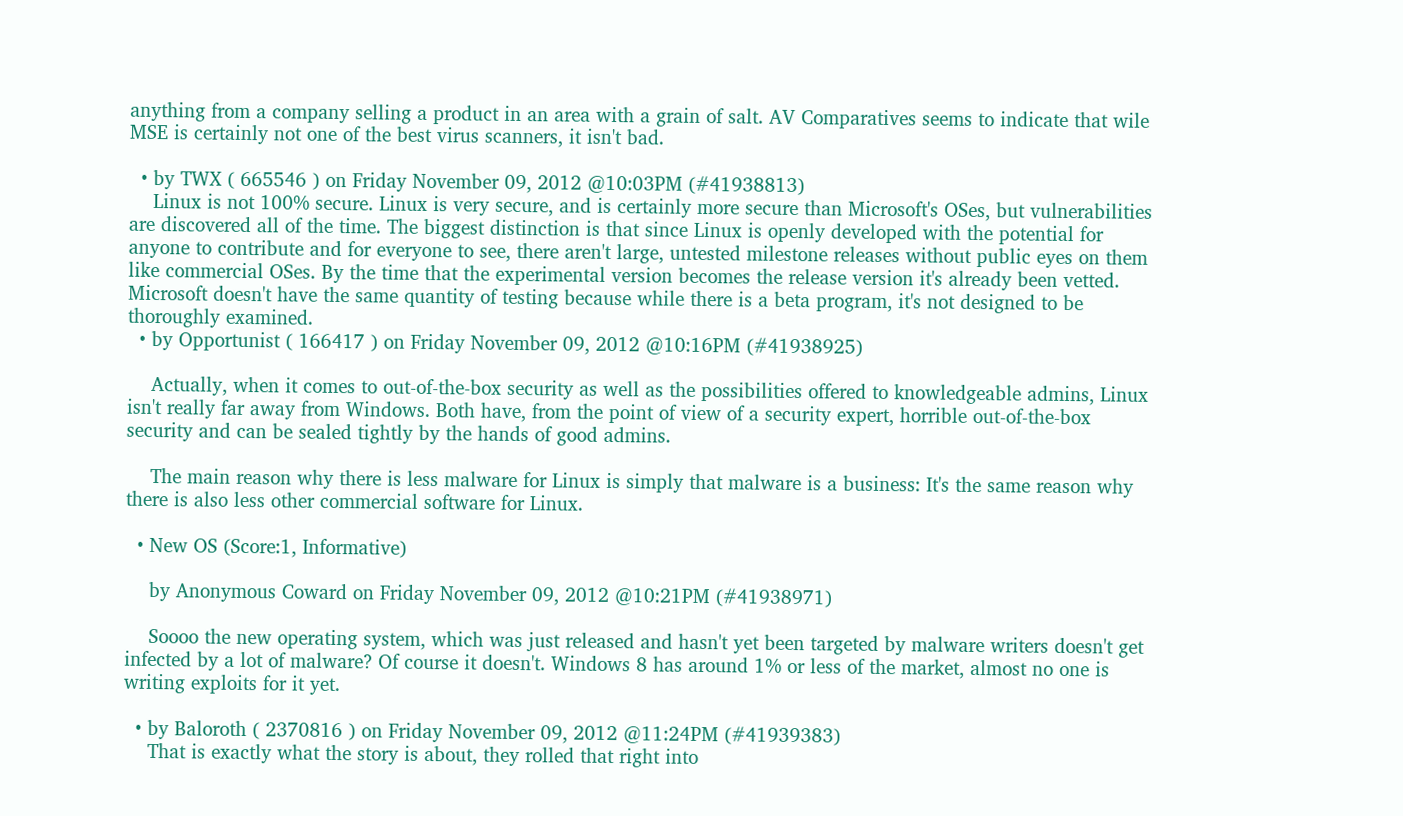anything from a company selling a product in an area with a grain of salt. AV Comparatives seems to indicate that wile MSE is certainly not one of the best virus scanners, it isn't bad.

  • by TWX ( 665546 ) on Friday November 09, 2012 @10:03PM (#41938813)
    Linux is not 100% secure. Linux is very secure, and is certainly more secure than Microsoft's OSes, but vulnerabilities are discovered all of the time. The biggest distinction is that since Linux is openly developed with the potential for anyone to contribute and for everyone to see, there aren't large, untested milestone releases without public eyes on them like commercial OSes. By the time that the experimental version becomes the release version it's already been vetted. Microsoft doesn't have the same quantity of testing because while there is a beta program, it's not designed to be thoroughly examined.
  • by Opportunist ( 166417 ) on Friday November 09, 2012 @10:16PM (#41938925)

    Actually, when it comes to out-of-the-box security as well as the possibilities offered to knowledgeable admins, Linux isn't really far away from Windows. Both have, from the point of view of a security expert, horrible out-of-the-box security and can be sealed tightly by the hands of good admins.

    The main reason why there is less malware for Linux is simply that malware is a business: It's the same reason why there is also less other commercial software for Linux.

  • New OS (Score:1, Informative)

    by Anonymous Coward on Friday November 09, 2012 @10:21PM (#41938971)

    Soooo the new operating system, which was just released and hasn't yet been targeted by malware writers doesn't get infected by a lot of malware? Of course it doesn't. Windows 8 has around 1% or less of the market, almost no one is writing exploits for it yet.

  • by Baloroth ( 2370816 ) on Friday November 09, 2012 @11:24PM (#41939383)
    That is exactly what the story is about, they rolled that right into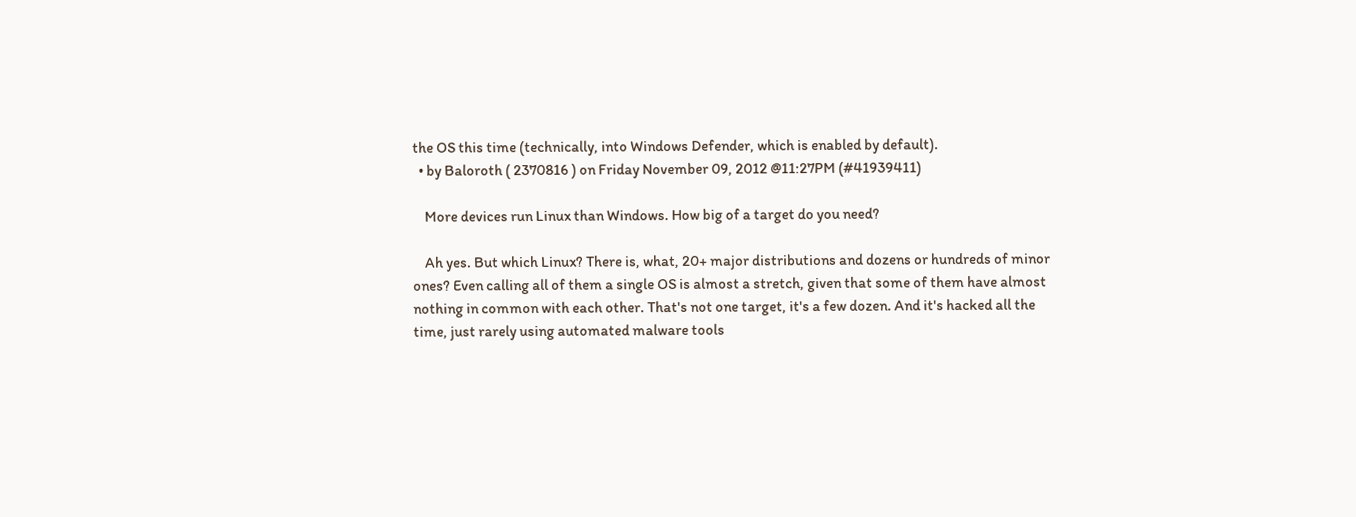the OS this time (technically, into Windows Defender, which is enabled by default).
  • by Baloroth ( 2370816 ) on Friday November 09, 2012 @11:27PM (#41939411)

    More devices run Linux than Windows. How big of a target do you need?

    Ah yes. But which Linux? There is, what, 20+ major distributions and dozens or hundreds of minor ones? Even calling all of them a single OS is almost a stretch, given that some of them have almost nothing in common with each other. That's not one target, it's a few dozen. And it's hacked all the time, just rarely using automated malware tools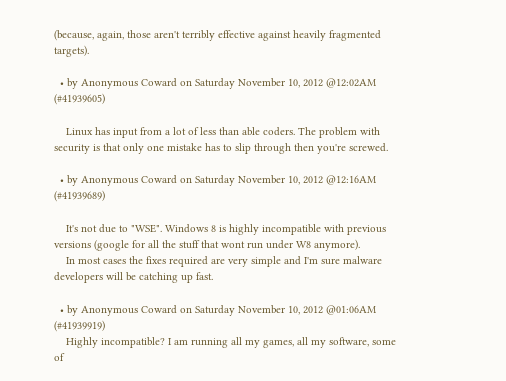(because, again, those aren't terribly effective against heavily fragmented targets).

  • by Anonymous Coward on Saturday November 10, 2012 @12:02AM (#41939605)

    Linux has input from a lot of less than able coders. The problem with security is that only one mistake has to slip through then you're screwed.

  • by Anonymous Coward on Saturday November 10, 2012 @12:16AM (#41939689)

    It's not due to "WSE". Windows 8 is highly incompatible with previous versions (google for all the stuff that wont run under W8 anymore).
    In most cases the fixes required are very simple and I'm sure malware developers will be catching up fast.

  • by Anonymous Coward on Saturday November 10, 2012 @01:06AM (#41939919)
    Highly incompatible? I am running all my games, all my software, some of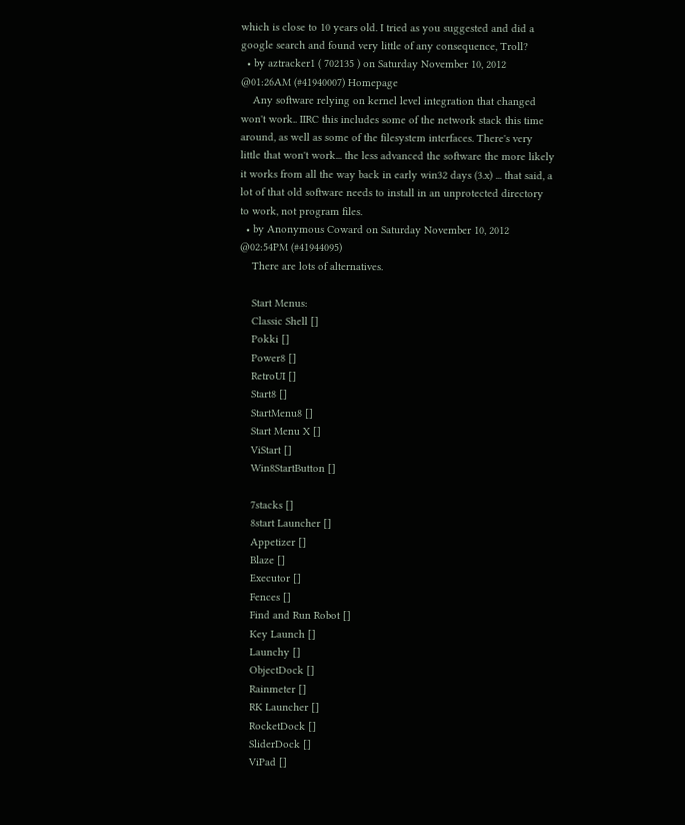which is close to 10 years old. I tried as you suggested and did a google search and found very little of any consequence, Troll?
  • by aztracker1 ( 702135 ) on Saturday November 10, 2012 @01:26AM (#41940007) Homepage
    Any software relying on kernel level integration that changed won't work.. IIRC this includes some of the network stack this time around, as well as some of the filesystem interfaces. There's very little that won't work... the less advanced the software the more likely it works from all the way back in early win32 days (3.x) ... that said, a lot of that old software needs to install in an unprotected directory to work, not program files.
  • by Anonymous Coward on Saturday November 10, 2012 @02:54PM (#41944095)
    There are lots of alternatives.

    Start Menus:
    Classic Shell []
    Pokki []
    Power8 []
    RetroUI []
    Start8 []
    StartMenu8 []
    Start Menu X []
    ViStart []
    Win8StartButton []

    7stacks []
    8start Launcher []
    Appetizer []
    Blaze []
    Executor []
    Fences []
    Find and Run Robot []
    Key Launch []
    Launchy []
    ObjectDock []
    Rainmeter []
    RK Launcher []
    RocketDock []
    SliderDock []
    ViPad []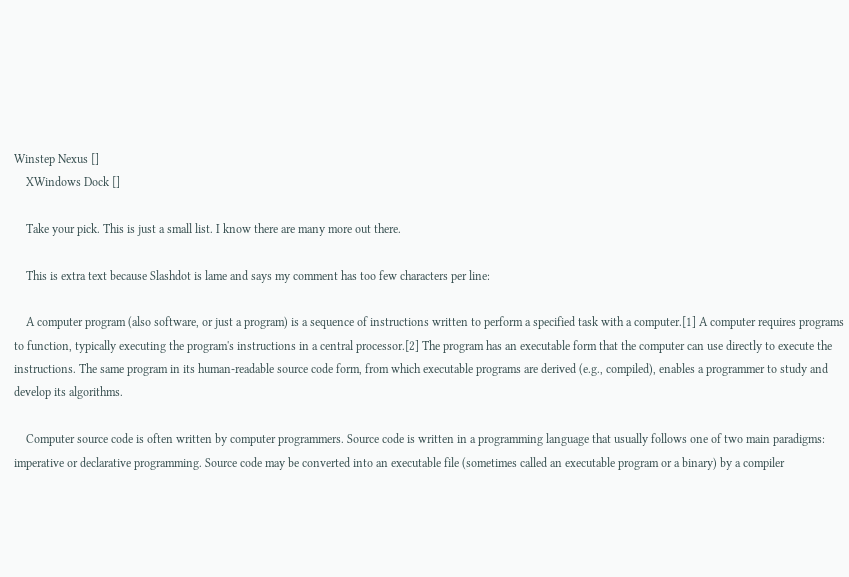Winstep Nexus []
    XWindows Dock []

    Take your pick. This is just a small list. I know there are many more out there.

    This is extra text because Slashdot is lame and says my comment has too few characters per line:

    A computer program (also software, or just a program) is a sequence of instructions written to perform a specified task with a computer.[1] A computer requires programs to function, typically executing the program's instructions in a central processor.[2] The program has an executable form that the computer can use directly to execute the instructions. The same program in its human-readable source code form, from which executable programs are derived (e.g., compiled), enables a programmer to study and develop its algorithms.

    Computer source code is often written by computer programmers. Source code is written in a programming language that usually follows one of two main paradigms: imperative or declarative programming. Source code may be converted into an executable file (sometimes called an executable program or a binary) by a compiler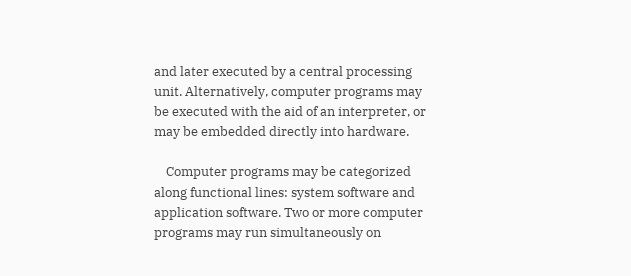and later executed by a central processing unit. Alternatively, computer programs may be executed with the aid of an interpreter, or may be embedded directly into hardware.

    Computer programs may be categorized along functional lines: system software and application software. Two or more computer programs may run simultaneously on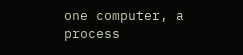one computer, a process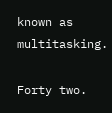known as multitasking.

Forty two.